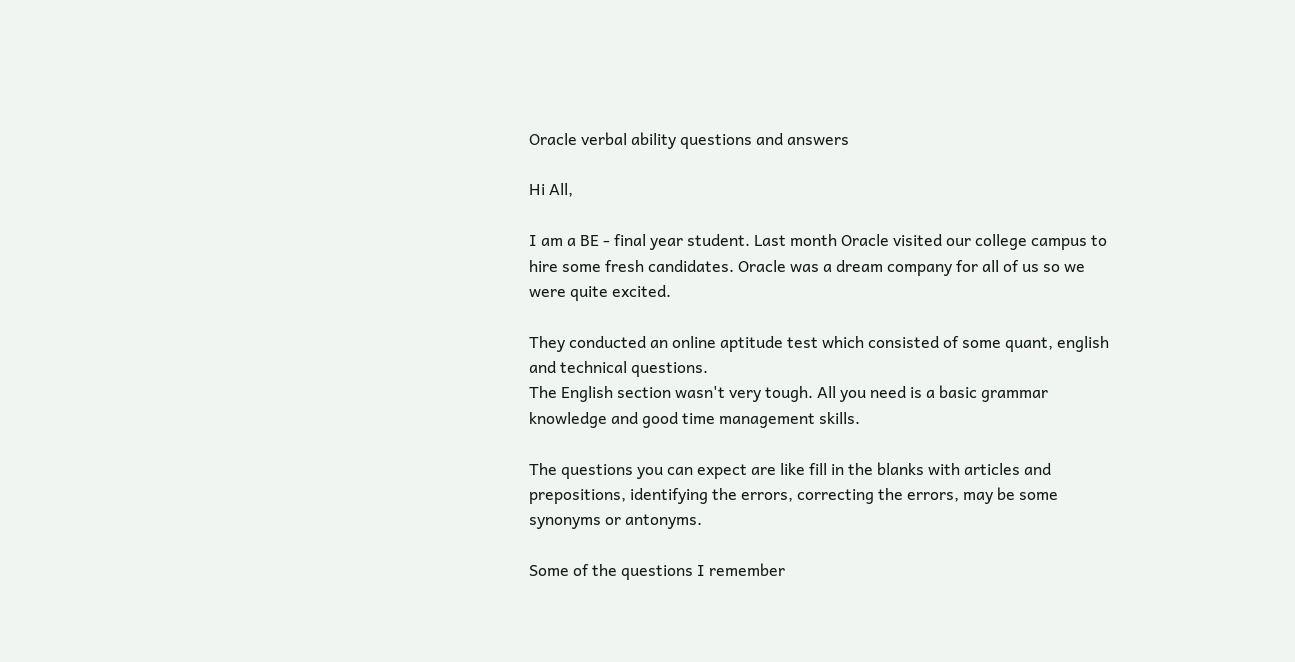Oracle verbal ability questions and answers

Hi All,

I am a BE - final year student. Last month Oracle visited our college campus to hire some fresh candidates. Oracle was a dream company for all of us so we were quite excited.

They conducted an online aptitude test which consisted of some quant, english and technical questions.
The English section wasn't very tough. All you need is a basic grammar knowledge and good time management skills.

The questions you can expect are like fill in the blanks with articles and prepositions, identifying the errors, correcting the errors, may be some synonyms or antonyms.

Some of the questions I remember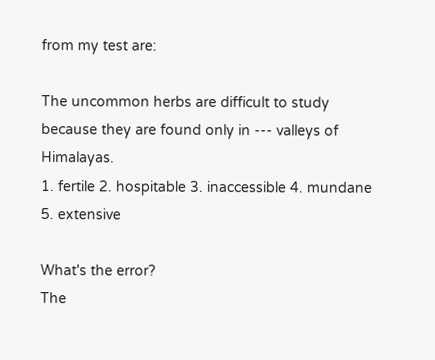from my test are:

The uncommon herbs are difficult to study because they are found only in --- valleys of Himalayas.
1. fertile 2. hospitable 3. inaccessible 4. mundane 5. extensive

What's the error?
The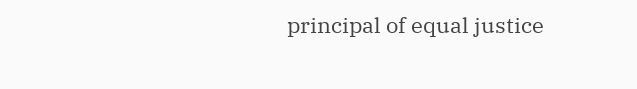principal of equal justice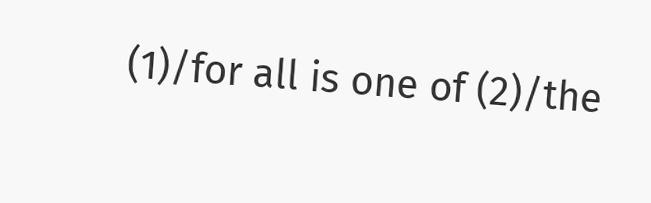(1)/for all is one of (2)/the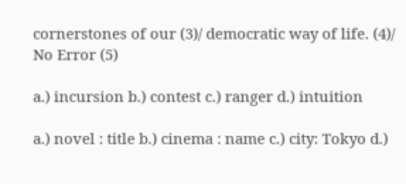cornerstones of our (3)/ democratic way of life. (4)/ No Error (5)

a.) incursion b.) contest c.) ranger d.) intuition

a.) novel : title b.) cinema : name c.) city: Tokyo d.)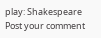play: Shakespeare
Post your comment